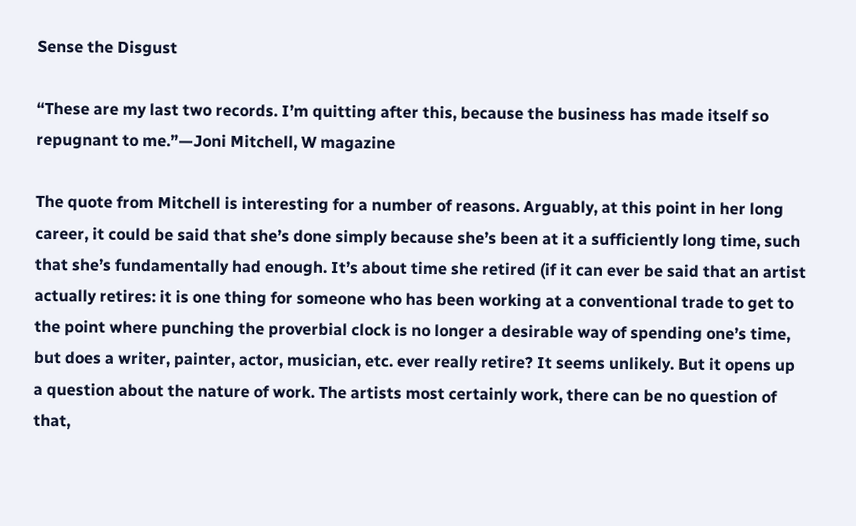Sense the Disgust

“These are my last two records. I’m quitting after this, because the business has made itself so repugnant to me.”—Joni Mitchell, W magazine

The quote from Mitchell is interesting for a number of reasons. Arguably, at this point in her long career, it could be said that she’s done simply because she’s been at it a sufficiently long time, such that she’s fundamentally had enough. It’s about time she retired (if it can ever be said that an artist actually retires: it is one thing for someone who has been working at a conventional trade to get to the point where punching the proverbial clock is no longer a desirable way of spending one’s time, but does a writer, painter, actor, musician, etc. ever really retire? It seems unlikely. But it opens up a question about the nature of work. The artists most certainly work, there can be no question of that,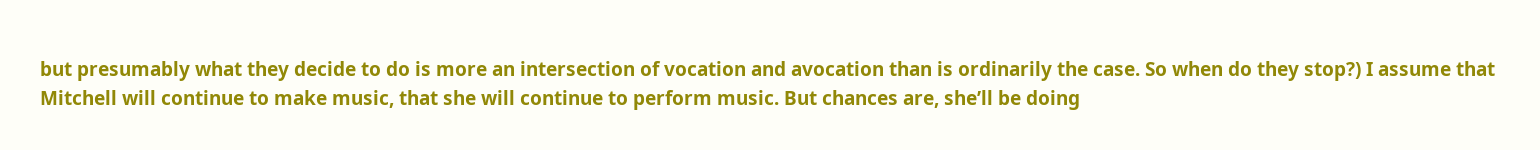but presumably what they decide to do is more an intersection of vocation and avocation than is ordinarily the case. So when do they stop?) I assume that Mitchell will continue to make music, that she will continue to perform music. But chances are, she’ll be doing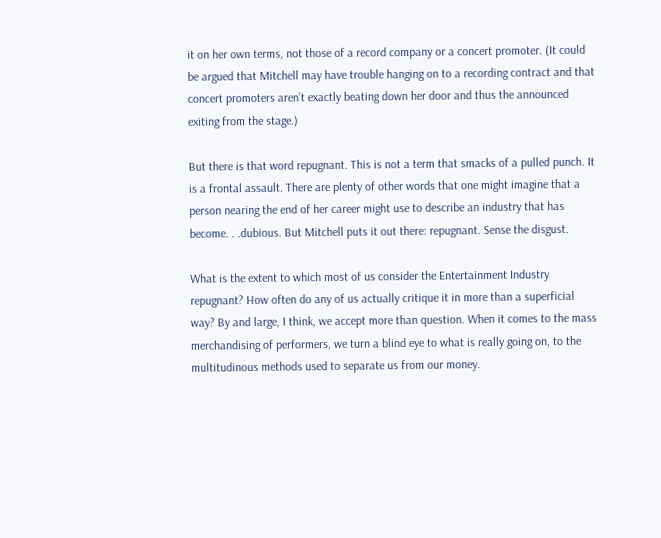it on her own terms, not those of a record company or a concert promoter. (It could be argued that Mitchell may have trouble hanging on to a recording contract and that concert promoters aren’t exactly beating down her door and thus the announced exiting from the stage.)

But there is that word repugnant. This is not a term that smacks of a pulled punch. It is a frontal assault. There are plenty of other words that one might imagine that a person nearing the end of her career might use to describe an industry that has become. . .dubious. But Mitchell puts it out there: repugnant. Sense the disgust.

What is the extent to which most of us consider the Entertainment Industry repugnant? How often do any of us actually critique it in more than a superficial way? By and large, I think, we accept more than question. When it comes to the mass merchandising of performers, we turn a blind eye to what is really going on, to the multitudinous methods used to separate us from our money.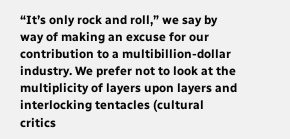“It’s only rock and roll,” we say by way of making an excuse for our contribution to a multibillion-dollar industry. We prefer not to look at the multiplicity of layers upon layers and interlocking tentacles (cultural critics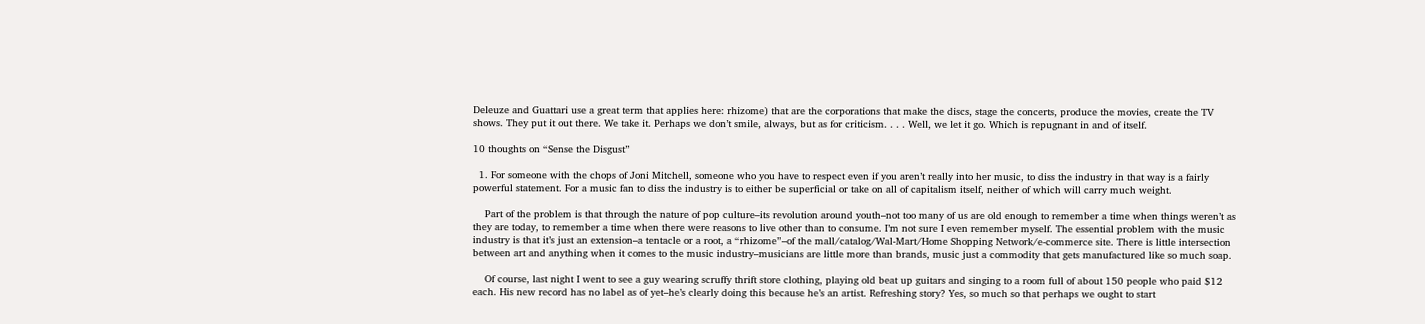Deleuze and Guattari use a great term that applies here: rhizome) that are the corporations that make the discs, stage the concerts, produce the movies, create the TV shows. They put it out there. We take it. Perhaps we don’t smile, always, but as for criticism. . . . Well, we let it go. Which is repugnant in and of itself.

10 thoughts on “Sense the Disgust”

  1. For someone with the chops of Joni Mitchell, someone who you have to respect even if you aren’t really into her music, to diss the industry in that way is a fairly powerful statement. For a music fan to diss the industry is to either be superficial or take on all of capitalism itself, neither of which will carry much weight.

    Part of the problem is that through the nature of pop culture–its revolution around youth–not too many of us are old enough to remember a time when things weren’t as they are today, to remember a time when there were reasons to live other than to consume. I’m not sure I even remember myself. The essential problem with the music industry is that it’s just an extension–a tentacle or a root, a “rhizome”–of the mall/catalog/Wal-Mart/Home Shopping Network/e-commerce site. There is little intersection between art and anything when it comes to the music industry–musicians are little more than brands, music just a commodity that gets manufactured like so much soap.

    Of course, last night I went to see a guy wearing scruffy thrift store clothing, playing old beat up guitars and singing to a room full of about 150 people who paid $12 each. His new record has no label as of yet–he’s clearly doing this because he’s an artist. Refreshing story? Yes, so much so that perhaps we ought to start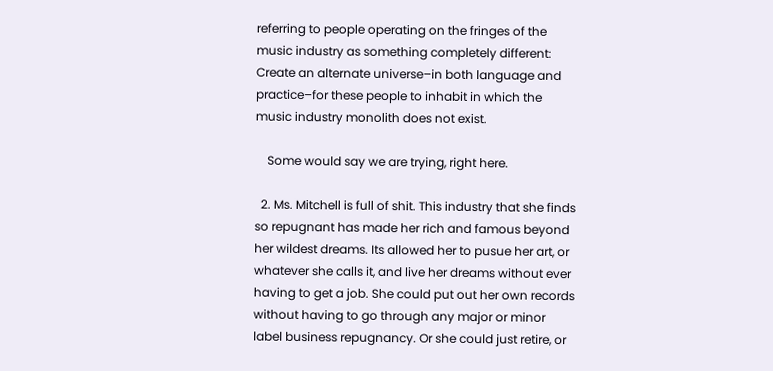referring to people operating on the fringes of the music industry as something completely different: Create an alternate universe–in both language and practice–for these people to inhabit in which the music industry monolith does not exist.

    Some would say we are trying, right here.

  2. Ms. Mitchell is full of shit. This industry that she finds so repugnant has made her rich and famous beyond her wildest dreams. Its allowed her to pusue her art, or whatever she calls it, and live her dreams without ever having to get a job. She could put out her own records without having to go through any major or minor label business repugnancy. Or she could just retire, or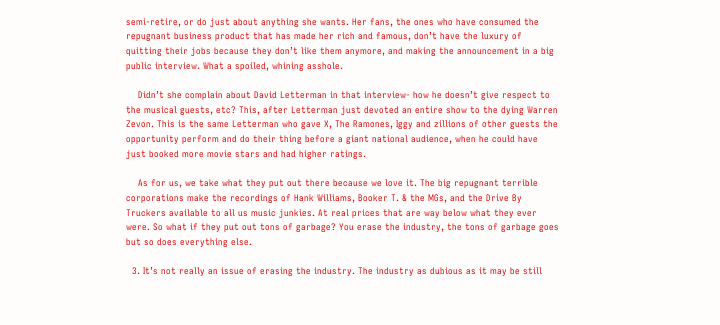semi-retire, or do just about anything she wants. Her fans, the ones who have consumed the repugnant business product that has made her rich and famous, don’t have the luxury of quitting their jobs because they don’t like them anymore, and making the announcement in a big public interview. What a spoiled, whining asshole.

    Didn’t she complain about David Letterman in that interview- how he doesn’t give respect to the musical guests, etc? This, after Letterman just devoted an entire show to the dying Warren Zevon. This is the same Letterman who gave X, The Ramones, Iggy and zillions of other guests the opportunity perform and do their thing before a giant national audience, when he could have just booked more movie stars and had higher ratings.

    As for us, we take what they put out there because we love it. The big repugnant terrible corporations make the recordings of Hank Williams, Booker T. & the MGs, and the Drive By Truckers available to all us music junkies. At real prices that are way below what they ever were. So what if they put out tons of garbage? You erase the industry, the tons of garbage goes but so does everything else.

  3. It’s not really an issue of erasing the industry. The industry as dubious as it may be still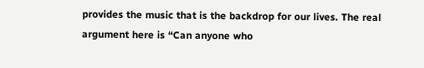provides the music that is the backdrop for our lives. The real argument here is “Can anyone who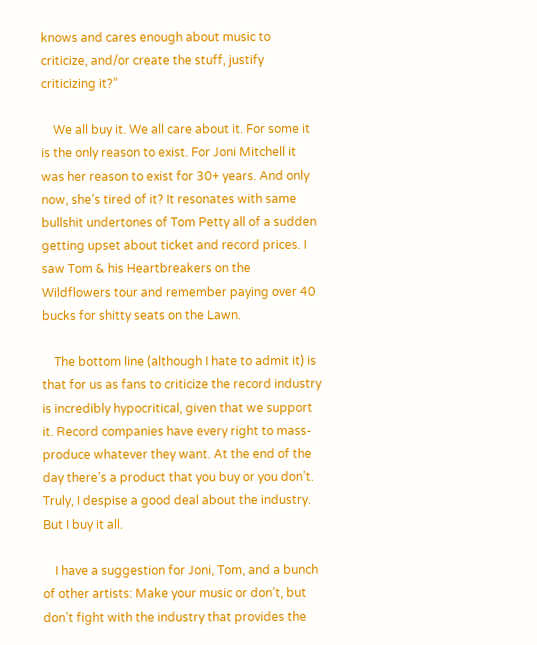knows and cares enough about music to criticize, and/or create the stuff, justify criticizing it?”

    We all buy it. We all care about it. For some it is the only reason to exist. For Joni Mitchell it was her reason to exist for 30+ years. And only now, she’s tired of it? It resonates with same bullshit undertones of Tom Petty all of a sudden getting upset about ticket and record prices. I saw Tom & his Heartbreakers on the Wildflowers tour and remember paying over 40 bucks for shitty seats on the Lawn.

    The bottom line (although I hate to admit it) is that for us as fans to criticize the record industry is incredibly hypocritical, given that we support it. Record companies have every right to mass-produce whatever they want. At the end of the day there’s a product that you buy or you don’t. Truly, I despise a good deal about the industry. But I buy it all.

    I have a suggestion for Joni, Tom, and a bunch of other artists: Make your music or don’t, but don’t fight with the industry that provides the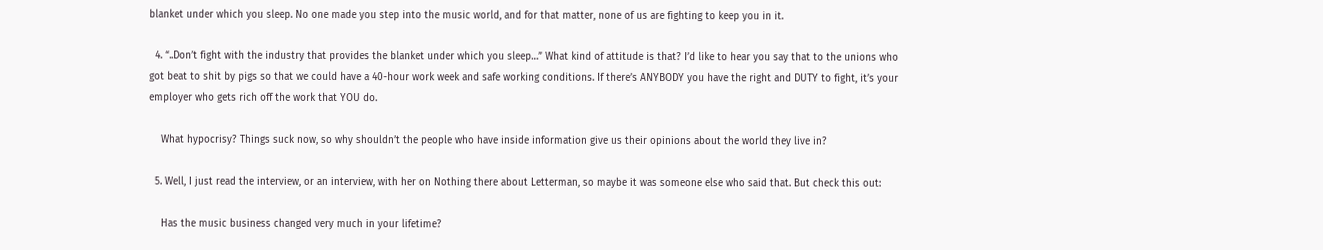blanket under which you sleep. No one made you step into the music world, and for that matter, none of us are fighting to keep you in it.

  4. “..Don’t fight with the industry that provides the blanket under which you sleep…” What kind of attitude is that? I’d like to hear you say that to the unions who got beat to shit by pigs so that we could have a 40-hour work week and safe working conditions. If there’s ANYBODY you have the right and DUTY to fight, it’s your employer who gets rich off the work that YOU do.

    What hypocrisy? Things suck now, so why shouldn’t the people who have inside information give us their opinions about the world they live in?

  5. Well, I just read the interview, or an interview, with her on Nothing there about Letterman, so maybe it was someone else who said that. But check this out:

    Has the music business changed very much in your lifetime?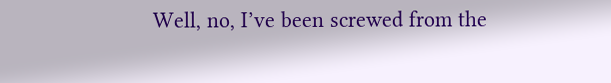Well, no, I’ve been screwed from the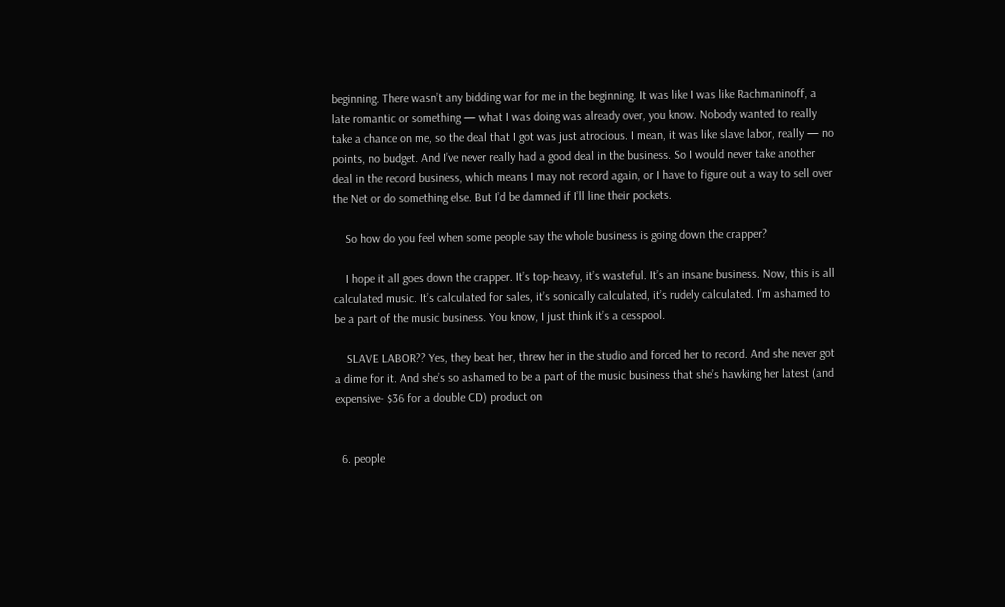beginning. There wasn’t any bidding war for me in the beginning. It was like I was like Rachmaninoff, a late romantic or something — what I was doing was already over, you know. Nobody wanted to really take a chance on me, so the deal that I got was just atrocious. I mean, it was like slave labor, really — no points, no budget. And I’ve never really had a good deal in the business. So I would never take another deal in the record business, which means I may not record again, or I have to figure out a way to sell over the Net or do something else. But I’d be damned if I’ll line their pockets.

    So how do you feel when some people say the whole business is going down the crapper?

    I hope it all goes down the crapper. It’s top-heavy, it’s wasteful. It’s an insane business. Now, this is all calculated music. It’s calculated for sales, it’s sonically calculated, it’s rudely calculated. I’m ashamed to be a part of the music business. You know, I just think it’s a cesspool.

    SLAVE LABOR?? Yes, they beat her, threw her in the studio and forced her to record. And she never got a dime for it. And she’s so ashamed to be a part of the music business that she’s hawking her latest (and expensive- $36 for a double CD) product on


  6. people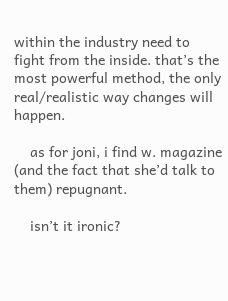within the industry need to fight from the inside. that’s the most powerful method, the only real/realistic way changes will happen.

    as for joni, i find w. magazine (and the fact that she’d talk to them) repugnant.

    isn’t it ironic?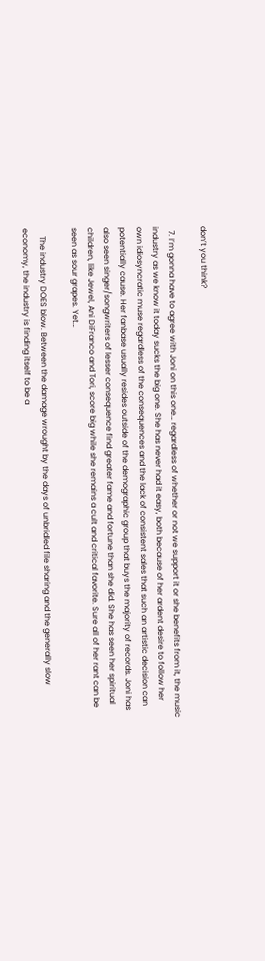don’t you think?

  7. I’m gonna have to agree with Joni on this one… regardless of whether or not we support it or she benefits from it, the music industry as we know it today sucks the big one. She has never had it easy, both because of her ardent desire to follow her own idiosyncratic muse regardless of the consequences and the lack of consistent sales that such an artistic decision can potentially cause. Her fanbase usually resides outside of the demographic group that buys the majority of records. Joni has also seen singer/songwriters of lesser consequence find greater fame and fortune than she did. She has seen her spiritual children, like Jewel, Ani DiFranco and Tori, score big while she remains a cult and critical favorite. Sure all of her rant can be seen as sour grapes. Yet…

    The industry DOES blow. Between the damage wrought by the days of unbridled file sharing and the generally slow economy, the industry is finding itself to be a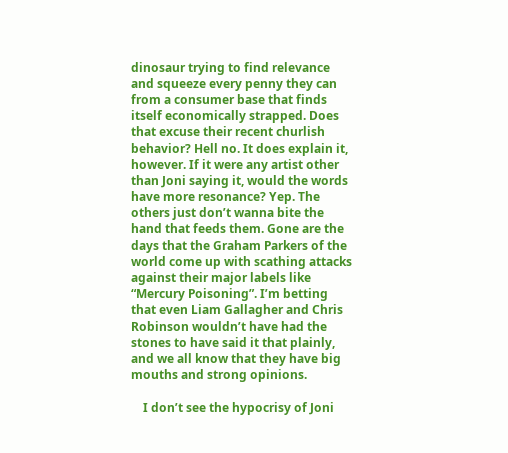dinosaur trying to find relevance and squeeze every penny they can from a consumer base that finds itself economically strapped. Does that excuse their recent churlish behavior? Hell no. It does explain it, however. If it were any artist other than Joni saying it, would the words have more resonance? Yep. The others just don’t wanna bite the hand that feeds them. Gone are the days that the Graham Parkers of the world come up with scathing attacks against their major labels like “Mercury Poisoning”. I’m betting that even Liam Gallagher and Chris Robinson wouldn’t have had the stones to have said it that plainly, and we all know that they have big mouths and strong opinions.

    I don’t see the hypocrisy of Joni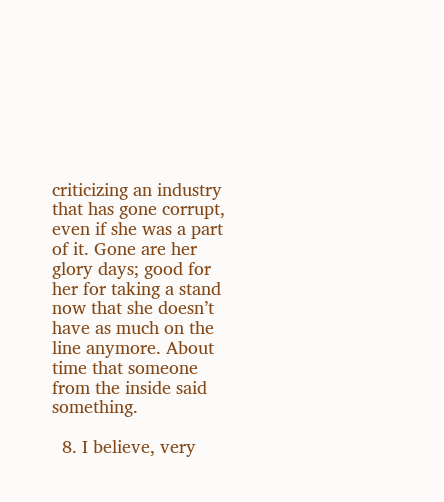criticizing an industry that has gone corrupt, even if she was a part of it. Gone are her glory days; good for her for taking a stand now that she doesn’t have as much on the line anymore. About time that someone from the inside said something.

  8. I believe, very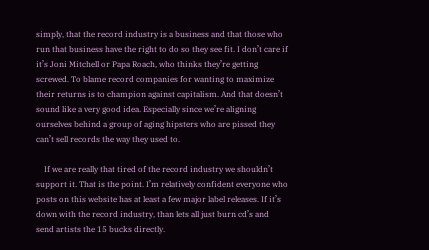simply, that the record industry is a business and that those who run that business have the right to do so they see fit. I don’t care if it’s Joni Mitchell or Papa Roach, who thinks they’re getting screwed. To blame record companies for wanting to maximize their returns is to champion against capitalism. And that doesn’t sound like a very good idea. Especially since we’re aligning ourselves behind a group of aging hipsters who are pissed they can’t sell records the way they used to.

    If we are really that tired of the record industry we shouldn’t support it. That is the point. I’m relatively confident everyone who posts on this website has at least a few major label releases. If it’s down with the record industry, than lets all just burn cd’s and send artists the 15 bucks directly.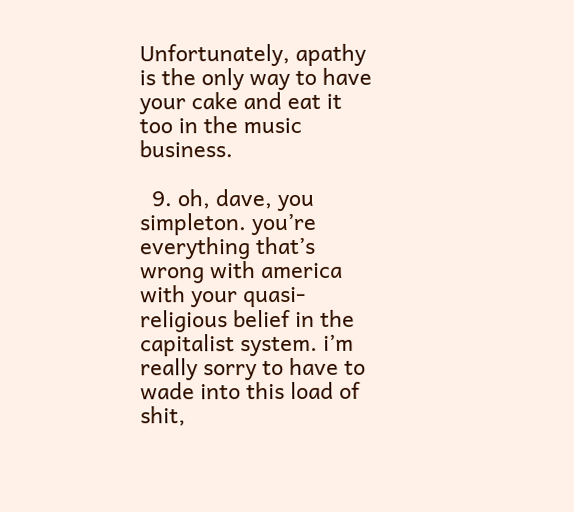Unfortunately, apathy is the only way to have your cake and eat it too in the music business.

  9. oh, dave, you simpleton. you’re everything that’s wrong with america with your quasi-religious belief in the capitalist system. i’m really sorry to have to wade into this load of shit,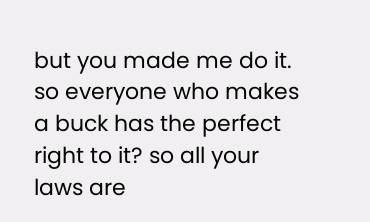but you made me do it. so everyone who makes a buck has the perfect right to it? so all your laws are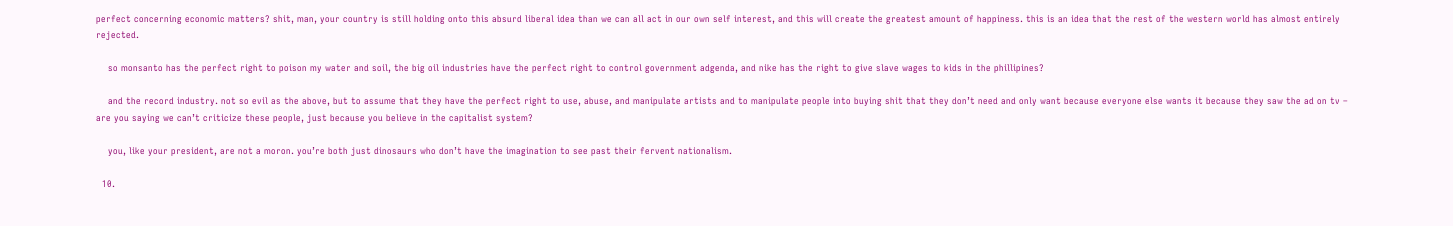perfect concerning economic matters? shit, man, your country is still holding onto this absurd liberal idea than we can all act in our own self interest, and this will create the greatest amount of happiness. this is an idea that the rest of the western world has almost entirely rejected.

    so monsanto has the perfect right to poison my water and soil, the big oil industries have the perfect right to control government adgenda, and nike has the right to give slave wages to kids in the phillipines?

    and the record industry. not so evil as the above, but to assume that they have the perfect right to use, abuse, and manipulate artists and to manipulate people into buying shit that they don’t need and only want because everyone else wants it because they saw the ad on tv – are you saying we can’t criticize these people, just because you believe in the capitalist system?

    you, like your president, are not a moron. you’re both just dinosaurs who don’t have the imagination to see past their fervent nationalism.

  10.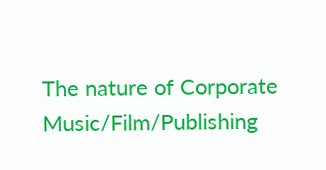The nature of Corporate Music/Film/Publishing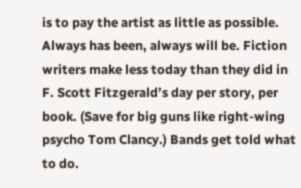is to pay the artist as little as possible. Always has been, always will be. Fiction writers make less today than they did in F. Scott Fitzgerald’s day per story, per book. (Save for big guns like right-wing psycho Tom Clancy.) Bands get told what to do.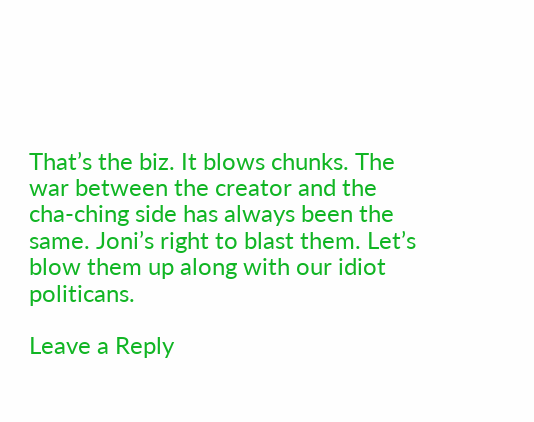That’s the biz. It blows chunks. The war between the creator and the cha-ching side has always been the same. Joni’s right to blast them. Let’s blow them up along with our idiot politicans.

Leave a Reply